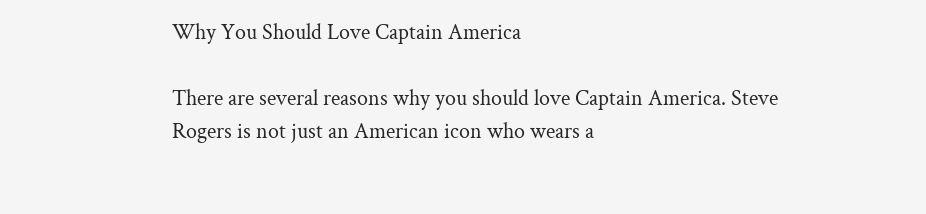Why You Should Love Captain America

There are several reasons why you should love Captain America. Steve Rogers is not just an American icon who wears a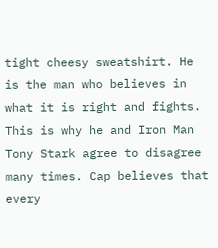tight cheesy sweatshirt. He is the man who believes in what it is right and fights. This is why he and Iron Man Tony Stark agree to disagree many times. Cap believes that every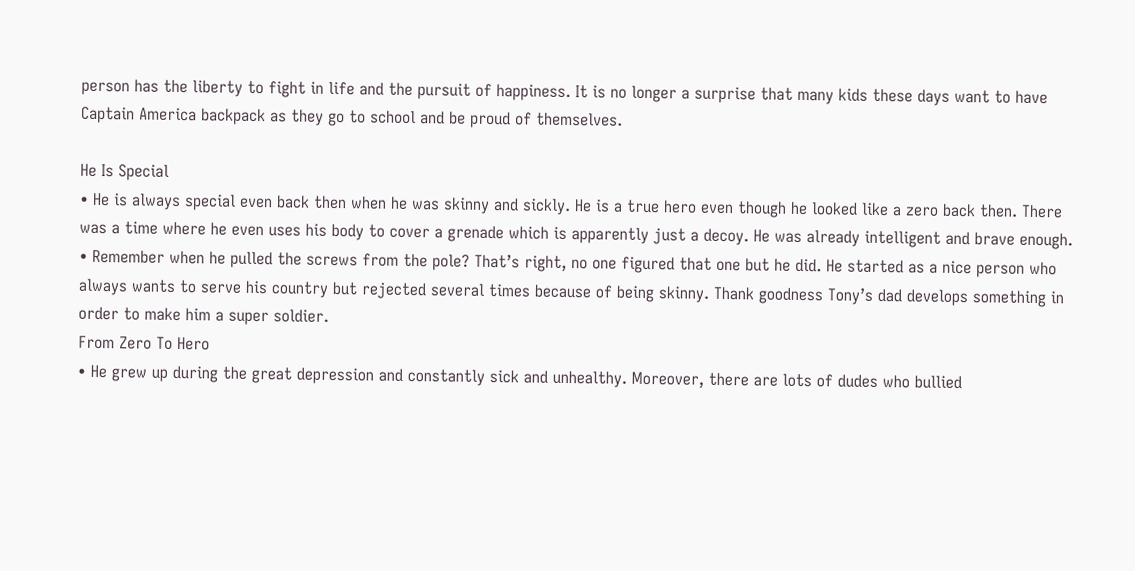person has the liberty to fight in life and the pursuit of happiness. It is no longer a surprise that many kids these days want to have Captain America backpack as they go to school and be proud of themselves.

He Is Special
• He is always special even back then when he was skinny and sickly. He is a true hero even though he looked like a zero back then. There was a time where he even uses his body to cover a grenade which is apparently just a decoy. He was already intelligent and brave enough.
• Remember when he pulled the screws from the pole? That’s right, no one figured that one but he did. He started as a nice person who always wants to serve his country but rejected several times because of being skinny. Thank goodness Tony’s dad develops something in order to make him a super soldier.
From Zero To Hero
• He grew up during the great depression and constantly sick and unhealthy. Moreover, there are lots of dudes who bullied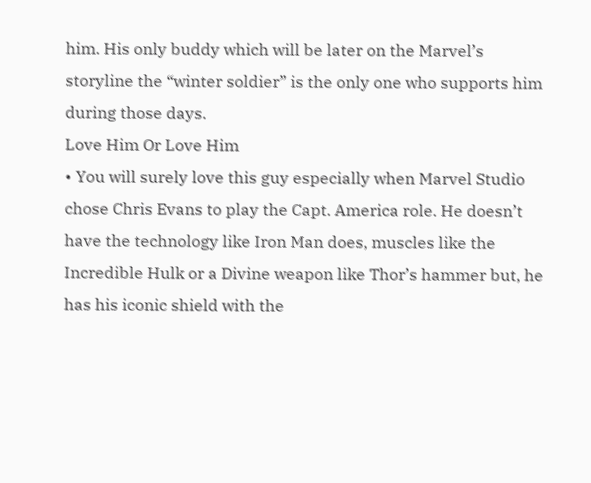him. His only buddy which will be later on the Marvel’s storyline the “winter soldier” is the only one who supports him during those days.
Love Him Or Love Him
• You will surely love this guy especially when Marvel Studio chose Chris Evans to play the Capt. America role. He doesn’t have the technology like Iron Man does, muscles like the Incredible Hulk or a Divine weapon like Thor’s hammer but, he has his iconic shield with the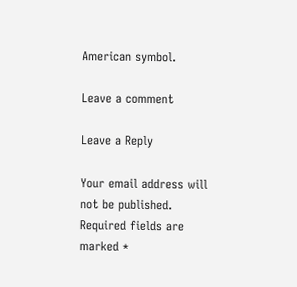American symbol.

Leave a comment

Leave a Reply

Your email address will not be published. Required fields are marked *